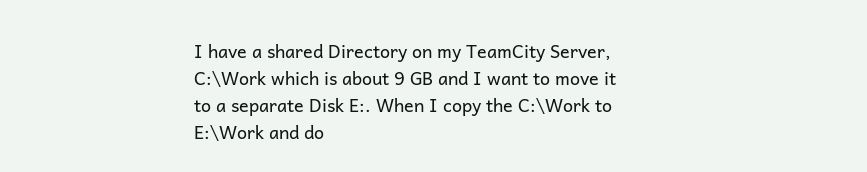I have a shared Directory on my TeamCity Server, C:\Work which is about 9 GB and I want to move it to a separate Disk E:. When I copy the C:\Work to E:\Work and do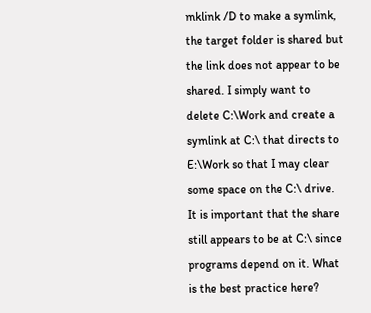mklink /D to make a symlink, the target folder is shared but the link does not appear to be shared. I simply want to delete C:\Work and create a symlink at C:\ that directs to E:\Work so that I may clear some space on the C:\ drive. It is important that the share still appears to be at C:\ since programs depend on it. What is the best practice here?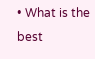• What is the best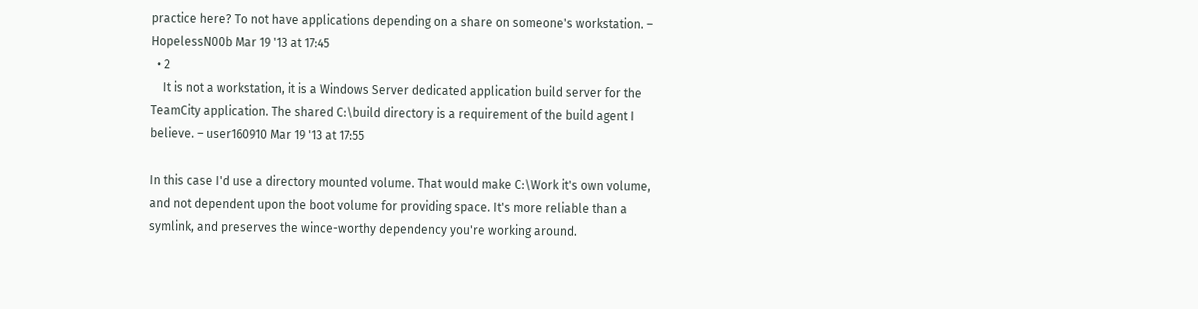practice here? To not have applications depending on a share on someone's workstation. – HopelessN00b Mar 19 '13 at 17:45
  • 2
    It is not a workstation, it is a Windows Server dedicated application build server for the TeamCity application. The shared C:\build directory is a requirement of the build agent I believe. – user160910 Mar 19 '13 at 17:55

In this case I'd use a directory mounted volume. That would make C:\Work it's own volume, and not dependent upon the boot volume for providing space. It's more reliable than a symlink, and preserves the wince-worthy dependency you're working around.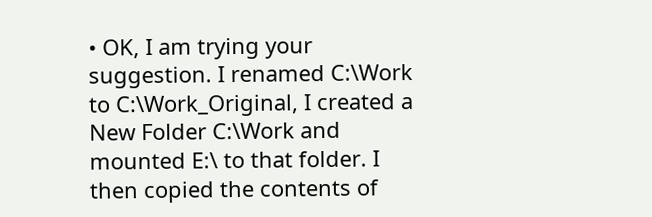• OK, I am trying your suggestion. I renamed C:\Work to C:\Work_Original, I created a New Folder C:\Work and mounted E:\ to that folder. I then copied the contents of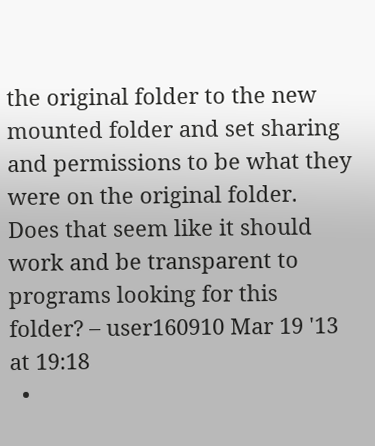the original folder to the new mounted folder and set sharing and permissions to be what they were on the original folder. Does that seem like it should work and be transparent to programs looking for this folder? – user160910 Mar 19 '13 at 19:18
  •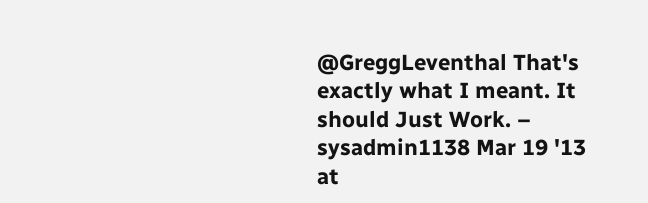@GreggLeventhal That's exactly what I meant. It should Just Work. – sysadmin1138 Mar 19 '13 at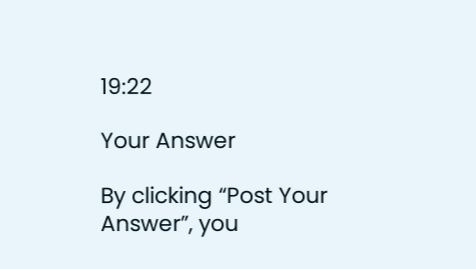19:22

Your Answer

By clicking “Post Your Answer”, you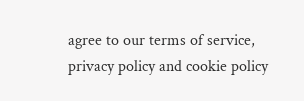agree to our terms of service, privacy policy and cookie policy